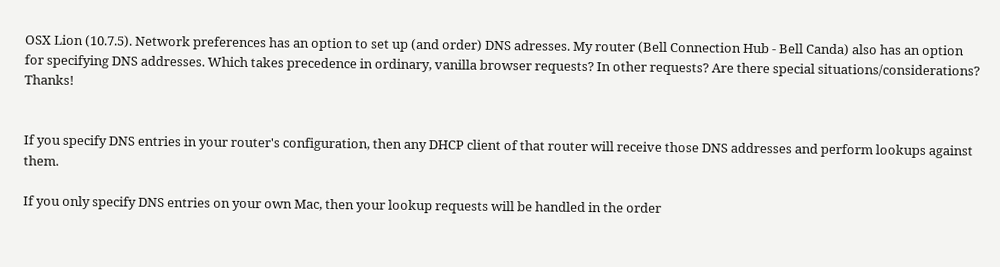OSX Lion (10.7.5). Network preferences has an option to set up (and order) DNS adresses. My router (Bell Connection Hub - Bell Canda) also has an option for specifying DNS addresses. Which takes precedence in ordinary, vanilla browser requests? In other requests? Are there special situations/considerations? Thanks!


If you specify DNS entries in your router's configuration, then any DHCP client of that router will receive those DNS addresses and perform lookups against them.

If you only specify DNS entries on your own Mac, then your lookup requests will be handled in the order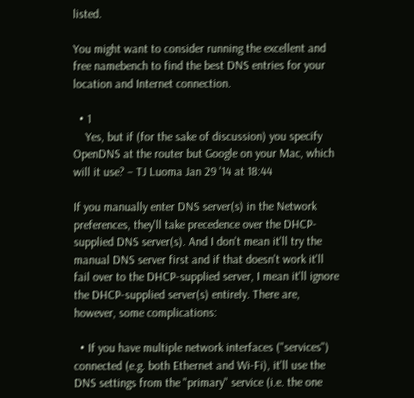listed.

You might want to consider running the excellent and free namebench to find the best DNS entries for your location and Internet connection.

  • 1
    Yes, but if (for the sake of discussion) you specify OpenDNS at the router but Google on your Mac, which will it use? – TJ Luoma Jan 29 '14 at 18:44

If you manually enter DNS server(s) in the Network preferences, they'll take precedence over the DHCP-supplied DNS server(s). And I don't mean it'll try the manual DNS server first and if that doesn't work it'll fail over to the DHCP-supplied server, I mean it'll ignore the DHCP-supplied server(s) entirely. There are, however, some complications:

  • If you have multiple network interfaces ("services") connected (e.g. both Ethernet and Wi-Fi), it'll use the DNS settings from the "primary" service (i.e. the one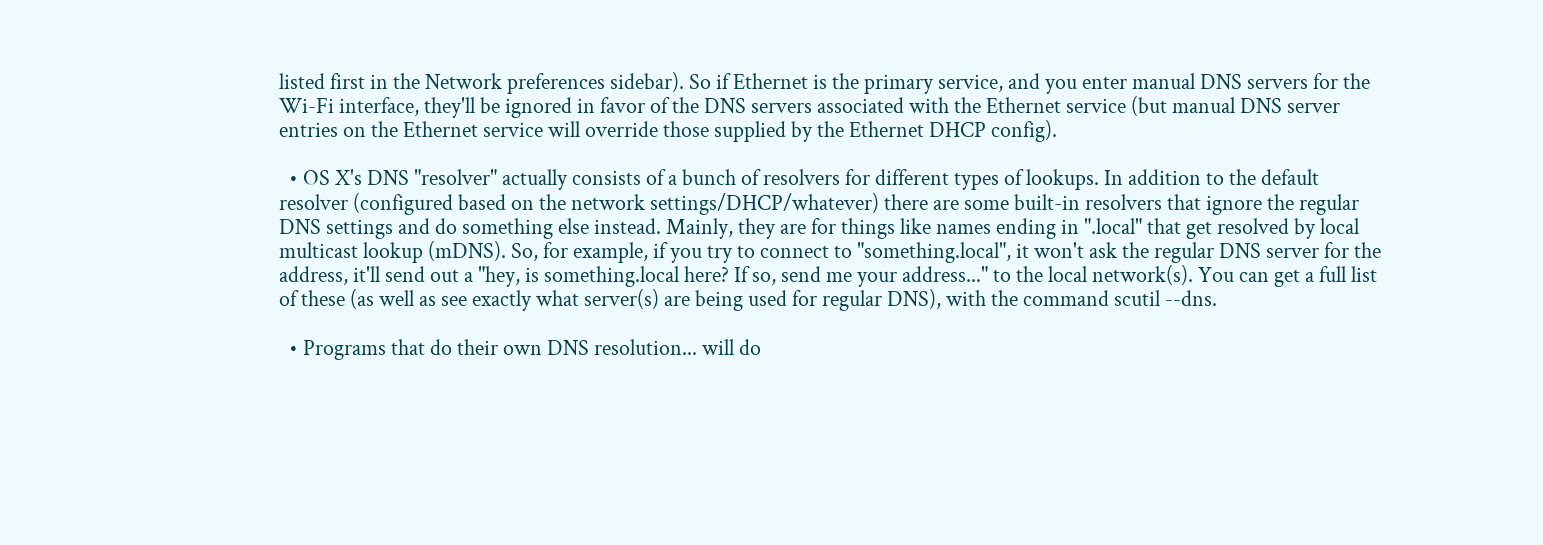listed first in the Network preferences sidebar). So if Ethernet is the primary service, and you enter manual DNS servers for the Wi-Fi interface, they'll be ignored in favor of the DNS servers associated with the Ethernet service (but manual DNS server entries on the Ethernet service will override those supplied by the Ethernet DHCP config).

  • OS X's DNS "resolver" actually consists of a bunch of resolvers for different types of lookups. In addition to the default resolver (configured based on the network settings/DHCP/whatever) there are some built-in resolvers that ignore the regular DNS settings and do something else instead. Mainly, they are for things like names ending in ".local" that get resolved by local multicast lookup (mDNS). So, for example, if you try to connect to "something.local", it won't ask the regular DNS server for the address, it'll send out a "hey, is something.local here? If so, send me your address..." to the local network(s). You can get a full list of these (as well as see exactly what server(s) are being used for regular DNS), with the command scutil --dns.

  • Programs that do their own DNS resolution... will do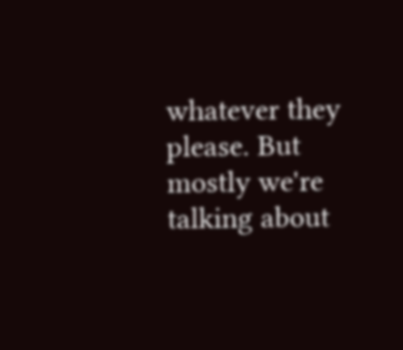whatever they please. But mostly we're talking about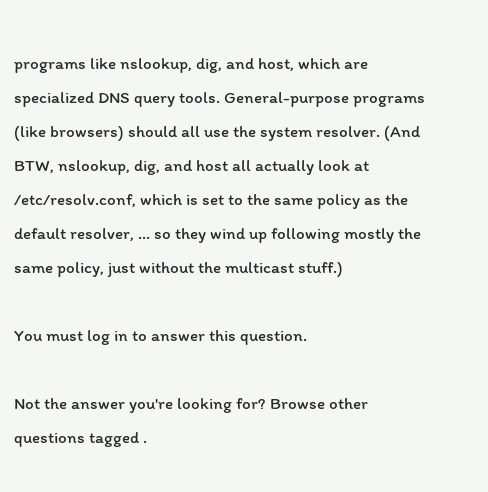programs like nslookup, dig, and host, which are specialized DNS query tools. General-purpose programs (like browsers) should all use the system resolver. (And BTW, nslookup, dig, and host all actually look at /etc/resolv.conf, which is set to the same policy as the default resolver, ... so they wind up following mostly the same policy, just without the multicast stuff.)

You must log in to answer this question.

Not the answer you're looking for? Browse other questions tagged .